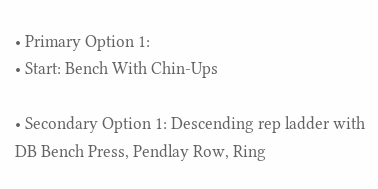• Primary Option 1:
• Start: Bench With Chin-Ups

• Secondary Option 1: Descending rep ladder with DB Bench Press, Pendlay Row, Ring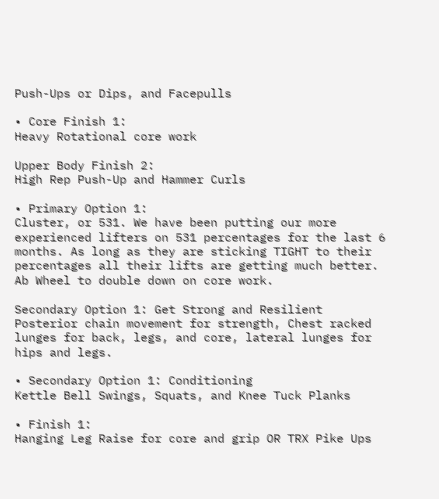Push-Ups or Dips, and Facepulls

• Core Finish 1:
Heavy Rotational core work

Upper Body Finish 2:
High Rep Push-Up and Hammer Curls

• Primary Option 1:
Cluster, or 531. We have been putting our more experienced lifters on 531 percentages for the last 6 months. As long as they are sticking TIGHT to their percentages all their lifts are getting much better. Ab Wheel to double down on core work.

Secondary Option 1: Get Strong and Resilient
Posterior chain movement for strength, Chest racked lunges for back, legs, and core, lateral lunges for hips and legs.

• Secondary Option 1: Conditioning
Kettle Bell Swings, Squats, and Knee Tuck Planks

• Finish 1:
Hanging Leg Raise for core and grip OR TRX Pike Ups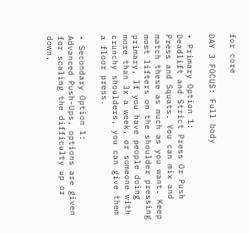for core

DAY 3 FOCUS: Full body

• Primary Option 1:
Deadlift and Strict Press Or Push Press and Squats. You can mix and match these as much as you want. Keep most lifters on the shoulder pressing primary, If you have people doing more than 3x a week, or someone with crunchy shoulders, you can give them a floor press.

• Secondary Option 1:
Advanced Push-Ups, options are given for scaling the difficulty up or down.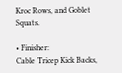Kroc Rows, and Goblet Squats.

• Finisher:
Cable Tricep Kick Backs,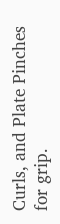Curls, and Plate Pinches for grip.